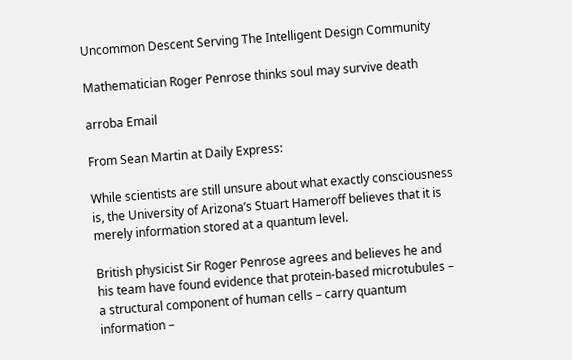Uncommon Descent Serving The Intelligent Design Community

Mathematician Roger Penrose thinks soul may survive death

arroba Email

From Sean Martin at Daily Express:

While scientists are still unsure about what exactly consciousness is, the University of Arizona’s Stuart Hameroff believes that it is merely information stored at a quantum level.

British physicist Sir Roger Penrose agrees and believes he and his team have found evidence that protein-based microtubules – a structural component of human cells – carry quantum information –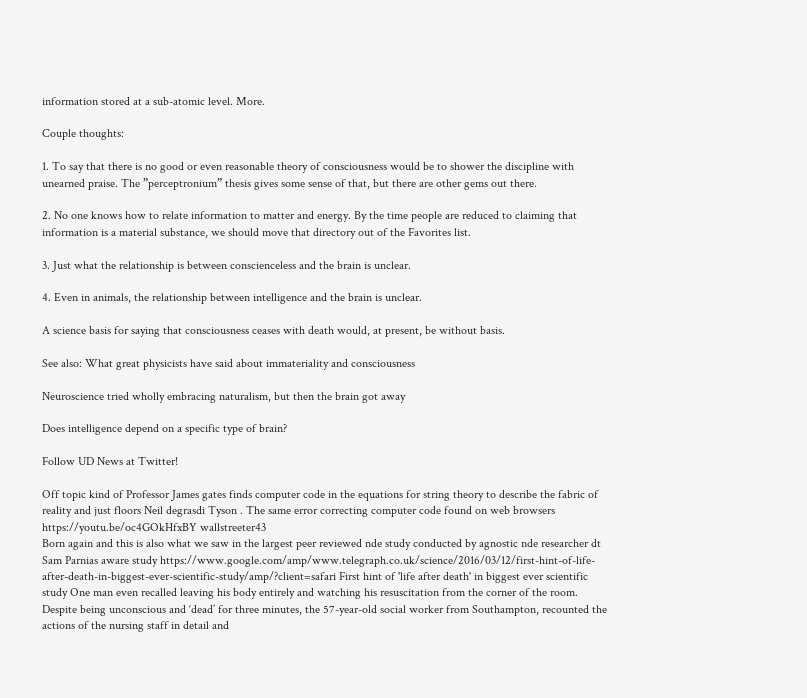information stored at a sub-atomic level. More.

Couple thoughts:

1. To say that there is no good or even reasonable theory of consciousness would be to shower the discipline with unearned praise. The ”perceptronium” thesis gives some sense of that, but there are other gems out there.

2. No one knows how to relate information to matter and energy. By the time people are reduced to claiming that information is a material substance, we should move that directory out of the Favorites list.

3. Just what the relationship is between conscienceless and the brain is unclear.

4. Even in animals, the relationship between intelligence and the brain is unclear.

A science basis for saying that consciousness ceases with death would, at present, be without basis.

See also: What great physicists have said about immateriality and consciousness

Neuroscience tried wholly embracing naturalism, but then the brain got away

Does intelligence depend on a specific type of brain?

Follow UD News at Twitter!

Off topic kind of Professor James gates finds computer code in the equations for string theory to describe the fabric of reality and just floors Neil degrasdi Tyson . The same error correcting computer code found on web browsers https://youtu.be/oc4GOkHfxBY wallstreeter43
Born again and this is also what we saw in the largest peer reviewed nde study conducted by agnostic nde researcher dt Sam Parnias aware study https://www.google.com/amp/www.telegraph.co.uk/science/2016/03/12/first-hint-of-life-after-death-in-biggest-ever-scientific-study/amp/?client=safari First hint of 'life after death' in biggest ever scientific study One man even recalled leaving his body entirely and watching his resuscitation from the corner of the room. Despite being unconscious and ‘dead’ for three minutes, the 57-year-old social worker from Southampton, recounted the actions of the nursing staff in detail and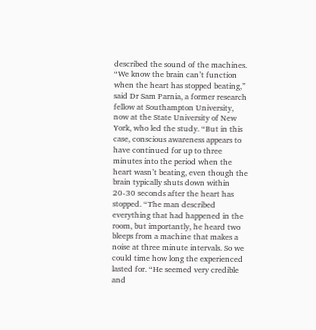described the sound of the machines. “We know the brain can’t function when the heart has stopped beating,” said Dr Sam Parnia, a former research fellow at Southampton University, now at the State University of New York, who led the study. “But in this case, conscious awareness appears to have continued for up to three minutes into the period when the heart wasn’t beating, even though the brain typically shuts down within 20-30 seconds after the heart has stopped. “The man described everything that had happened in the room, but importantly, he heard two bleeps from a machine that makes a noise at three minute intervals. So we could time how long the experienced lasted for. “He seemed very credible and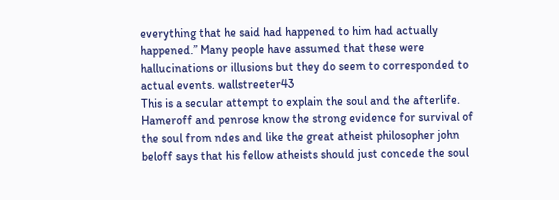everything that he said had happened to him had actually happened.” Many people have assumed that these were hallucinations or illusions but they do seem to corresponded to actual events. wallstreeter43
This is a secular attempt to explain the soul and the afterlife. Hameroff and penrose know the strong evidence for survival of the soul from ndes and like the great atheist philosopher john beloff says that his fellow atheists should just concede the soul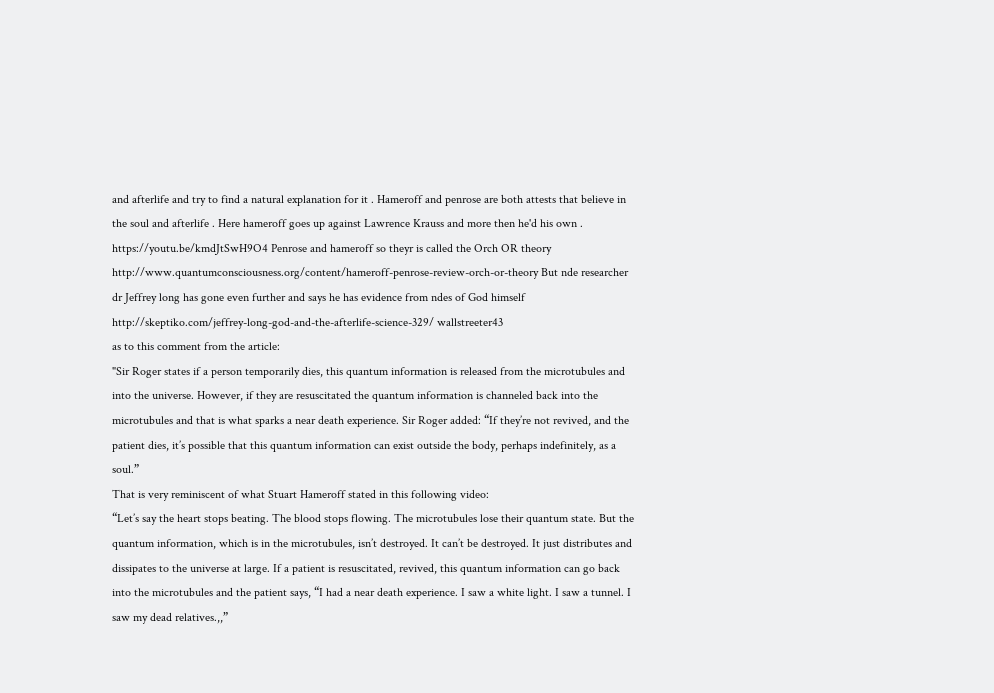and afterlife and try to find a natural explanation for it . Hameroff and penrose are both attests that believe in the soul and afterlife . Here hameroff goes up against Lawrence Krauss and more then he'd his own . https://youtu.be/kmdJtSwH9O4 Penrose and hameroff so theyr is called the Orch OR theory http://www.quantumconsciousness.org/content/hameroff-penrose-review-orch-or-theory But nde researcher dr Jeffrey long has gone even further and says he has evidence from ndes of God himself http://skeptiko.com/jeffrey-long-god-and-the-afterlife-science-329/ wallstreeter43
as to this comment from the article:
"Sir Roger states if a person temporarily dies, this quantum information is released from the microtubules and into the universe. However, if they are resuscitated the quantum information is channeled back into the microtubules and that is what sparks a near death experience. Sir Roger added: “If they’re not revived, and the patient dies, it’s possible that this quantum information can exist outside the body, perhaps indefinitely, as a soul.”
That is very reminiscent of what Stuart Hameroff stated in this following video:
“Let’s say the heart stops beating. The blood stops flowing. The microtubules lose their quantum state. But the quantum information, which is in the microtubules, isn’t destroyed. It can’t be destroyed. It just distributes and dissipates to the universe at large. If a patient is resuscitated, revived, this quantum information can go back into the microtubules and the patient says, “I had a near death experience. I saw a white light. I saw a tunnel. I saw my dead relatives.,,”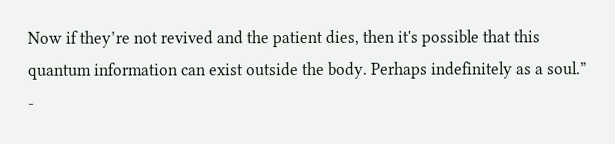Now if they’re not revived and the patient dies, then it's possible that this quantum information can exist outside the body. Perhaps indefinitely as a soul.” -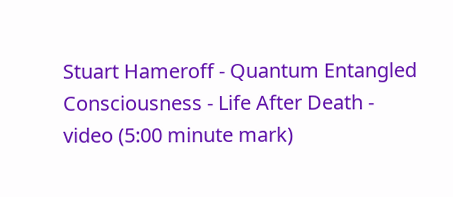Stuart Hameroff - Quantum Entangled Consciousness - Life After Death - video (5:00 minute mark)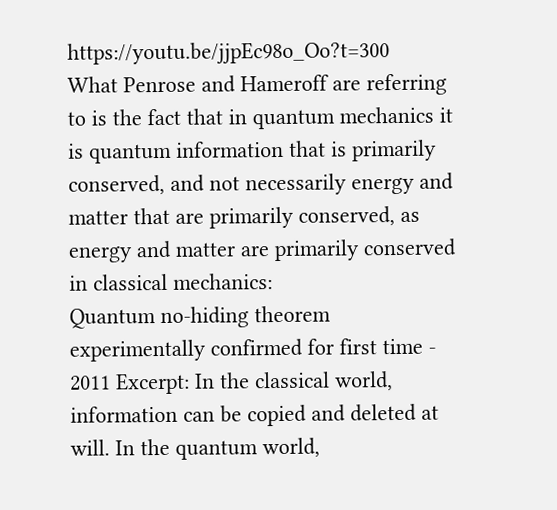https://youtu.be/jjpEc98o_Oo?t=300
What Penrose and Hameroff are referring to is the fact that in quantum mechanics it is quantum information that is primarily conserved, and not necessarily energy and matter that are primarily conserved, as energy and matter are primarily conserved in classical mechanics:
Quantum no-hiding theorem experimentally confirmed for first time - 2011 Excerpt: In the classical world, information can be copied and deleted at will. In the quantum world,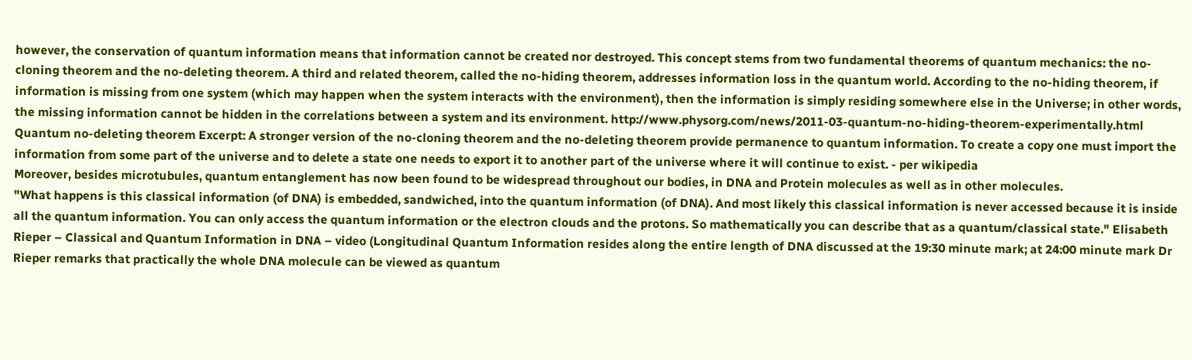however, the conservation of quantum information means that information cannot be created nor destroyed. This concept stems from two fundamental theorems of quantum mechanics: the no-cloning theorem and the no-deleting theorem. A third and related theorem, called the no-hiding theorem, addresses information loss in the quantum world. According to the no-hiding theorem, if information is missing from one system (which may happen when the system interacts with the environment), then the information is simply residing somewhere else in the Universe; in other words, the missing information cannot be hidden in the correlations between a system and its environment. http://www.physorg.com/news/2011-03-quantum-no-hiding-theorem-experimentally.html Quantum no-deleting theorem Excerpt: A stronger version of the no-cloning theorem and the no-deleting theorem provide permanence to quantum information. To create a copy one must import the information from some part of the universe and to delete a state one needs to export it to another part of the universe where it will continue to exist. - per wikipedia
Moreover, besides microtubules, quantum entanglement has now been found to be widespread throughout our bodies, in DNA and Protein molecules as well as in other molecules.
"What happens is this classical information (of DNA) is embedded, sandwiched, into the quantum information (of DNA). And most likely this classical information is never accessed because it is inside all the quantum information. You can only access the quantum information or the electron clouds and the protons. So mathematically you can describe that as a quantum/classical state." Elisabeth Rieper – Classical and Quantum Information in DNA – video (Longitudinal Quantum Information resides along the entire length of DNA discussed at the 19:30 minute mark; at 24:00 minute mark Dr Rieper remarks that practically the whole DNA molecule can be viewed as quantum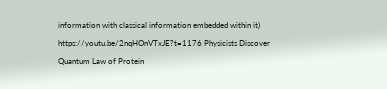information with classical information embedded within it) https://youtu.be/2nqHOnVTxJE?t=1176 Physicists Discover Quantum Law of Protein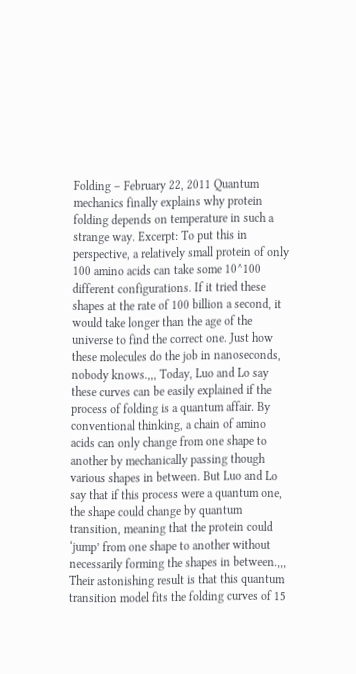Folding – February 22, 2011 Quantum mechanics finally explains why protein folding depends on temperature in such a strange way. Excerpt: To put this in perspective, a relatively small protein of only 100 amino acids can take some 10^100 different configurations. If it tried these shapes at the rate of 100 billion a second, it would take longer than the age of the universe to find the correct one. Just how these molecules do the job in nanoseconds, nobody knows.,,, Today, Luo and Lo say these curves can be easily explained if the process of folding is a quantum affair. By conventional thinking, a chain of amino acids can only change from one shape to another by mechanically passing though various shapes in between. But Luo and Lo say that if this process were a quantum one, the shape could change by quantum transition, meaning that the protein could ‘jump’ from one shape to another without necessarily forming the shapes in between.,,, Their astonishing result is that this quantum transition model fits the folding curves of 15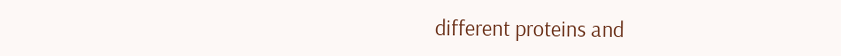different proteins and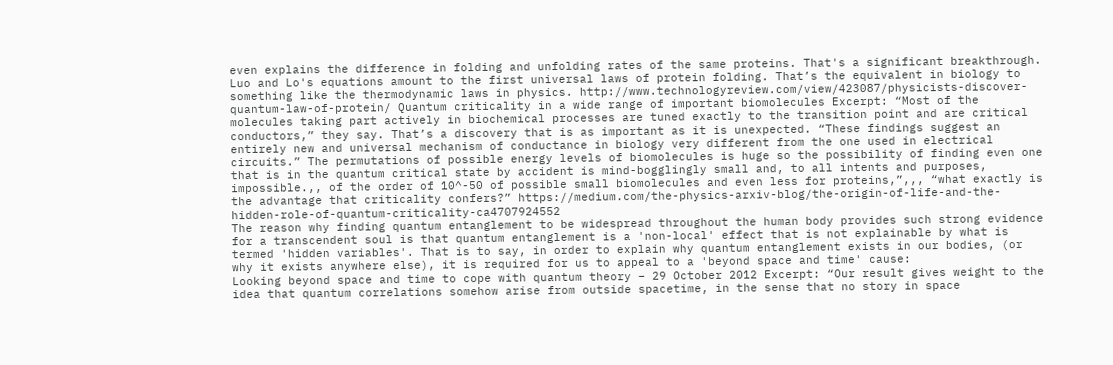even explains the difference in folding and unfolding rates of the same proteins. That's a significant breakthrough. Luo and Lo's equations amount to the first universal laws of protein folding. That’s the equivalent in biology to something like the thermodynamic laws in physics. http://www.technologyreview.com/view/423087/physicists-discover-quantum-law-of-protein/ Quantum criticality in a wide range of important biomolecules Excerpt: “Most of the molecules taking part actively in biochemical processes are tuned exactly to the transition point and are critical conductors,” they say. That’s a discovery that is as important as it is unexpected. “These findings suggest an entirely new and universal mechanism of conductance in biology very different from the one used in electrical circuits.” The permutations of possible energy levels of biomolecules is huge so the possibility of finding even one that is in the quantum critical state by accident is mind-bogglingly small and, to all intents and purposes, impossible.,, of the order of 10^-50 of possible small biomolecules and even less for proteins,”,,, “what exactly is the advantage that criticality confers?” https://medium.com/the-physics-arxiv-blog/the-origin-of-life-and-the-hidden-role-of-quantum-criticality-ca4707924552
The reason why finding quantum entanglement to be widespread throughout the human body provides such strong evidence for a transcendent soul is that quantum entanglement is a 'non-local' effect that is not explainable by what is termed 'hidden variables'. That is to say, in order to explain why quantum entanglement exists in our bodies, (or why it exists anywhere else), it is required for us to appeal to a 'beyond space and time' cause:
Looking beyond space and time to cope with quantum theory – 29 October 2012 Excerpt: “Our result gives weight to the idea that quantum correlations somehow arise from outside spacetime, in the sense that no story in space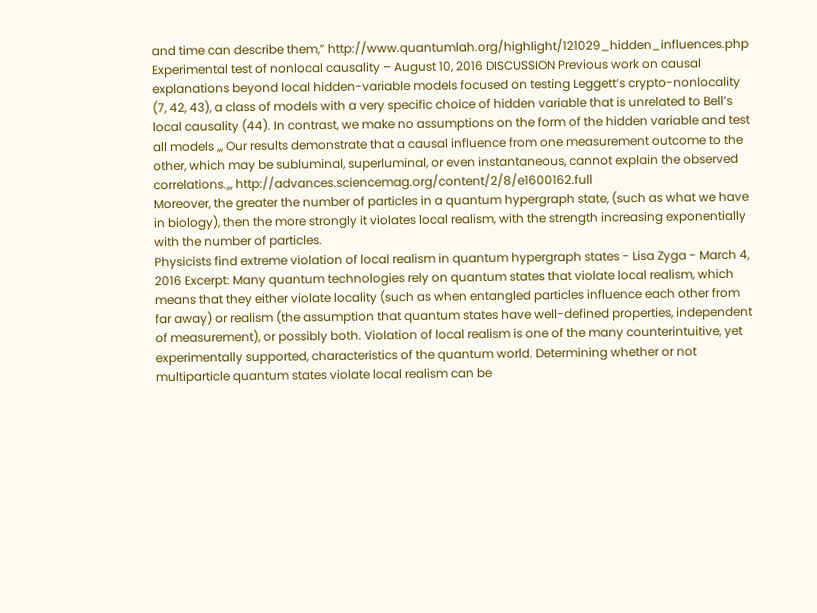and time can describe them,” http://www.quantumlah.org/highlight/121029_hidden_influences.php Experimental test of nonlocal causality – August 10, 2016 DISCUSSION Previous work on causal explanations beyond local hidden-variable models focused on testing Leggett’s crypto-nonlocality (7, 42, 43), a class of models with a very specific choice of hidden variable that is unrelated to Bell’s local causality (44). In contrast, we make no assumptions on the form of the hidden variable and test all models ,,, Our results demonstrate that a causal influence from one measurement outcome to the other, which may be subluminal, superluminal, or even instantaneous, cannot explain the observed correlations.,,, http://advances.sciencemag.org/content/2/8/e1600162.full
Moreover, the greater the number of particles in a quantum hypergraph state, (such as what we have in biology), then the more strongly it violates local realism, with the strength increasing exponentially with the number of particles.
Physicists find extreme violation of local realism in quantum hypergraph states - Lisa Zyga - March 4, 2016 Excerpt: Many quantum technologies rely on quantum states that violate local realism, which means that they either violate locality (such as when entangled particles influence each other from far away) or realism (the assumption that quantum states have well-defined properties, independent of measurement), or possibly both. Violation of local realism is one of the many counterintuitive, yet experimentally supported, characteristics of the quantum world. Determining whether or not multiparticle quantum states violate local realism can be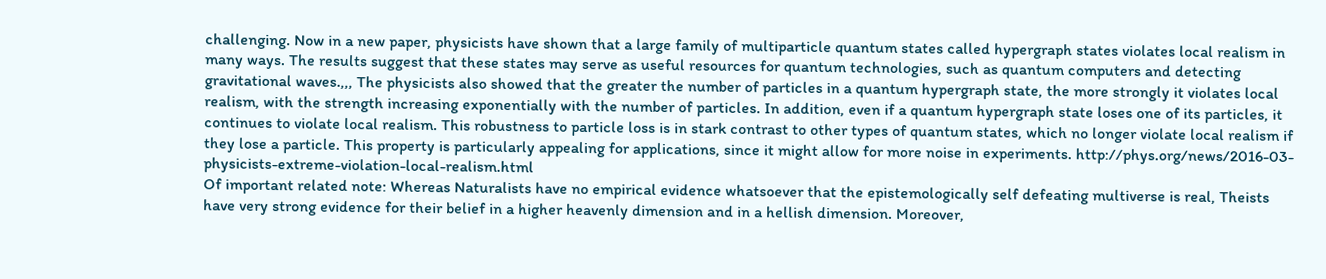challenging. Now in a new paper, physicists have shown that a large family of multiparticle quantum states called hypergraph states violates local realism in many ways. The results suggest that these states may serve as useful resources for quantum technologies, such as quantum computers and detecting gravitational waves.,,, The physicists also showed that the greater the number of particles in a quantum hypergraph state, the more strongly it violates local realism, with the strength increasing exponentially with the number of particles. In addition, even if a quantum hypergraph state loses one of its particles, it continues to violate local realism. This robustness to particle loss is in stark contrast to other types of quantum states, which no longer violate local realism if they lose a particle. This property is particularly appealing for applications, since it might allow for more noise in experiments. http://phys.org/news/2016-03-physicists-extreme-violation-local-realism.html
Of important related note: Whereas Naturalists have no empirical evidence whatsoever that the epistemologically self defeating multiverse is real, Theists have very strong evidence for their belief in a higher heavenly dimension and in a hellish dimension. Moreover,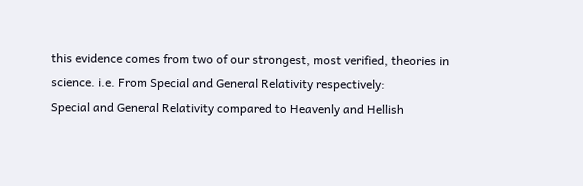this evidence comes from two of our strongest, most verified, theories in science. i.e. From Special and General Relativity respectively:
Special and General Relativity compared to Heavenly and Hellish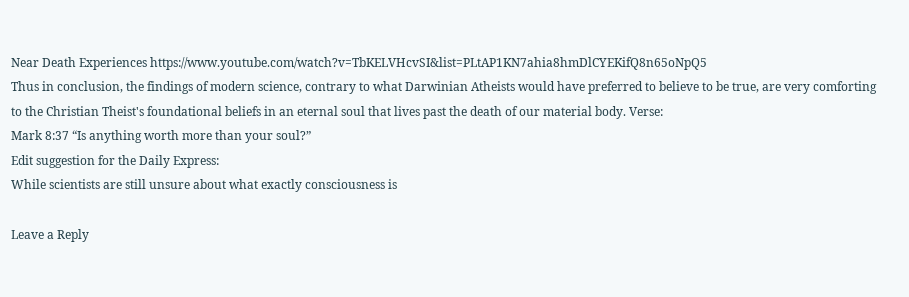Near Death Experiences https://www.youtube.com/watch?v=TbKELVHcvSI&list=PLtAP1KN7ahia8hmDlCYEKifQ8n65oNpQ5
Thus in conclusion, the findings of modern science, contrary to what Darwinian Atheists would have preferred to believe to be true, are very comforting to the Christian Theist's foundational beliefs in an eternal soul that lives past the death of our material body. Verse:
Mark 8:37 “Is anything worth more than your soul?”
Edit suggestion for the Daily Express:
While scientists are still unsure about what exactly consciousness is

Leave a Reply